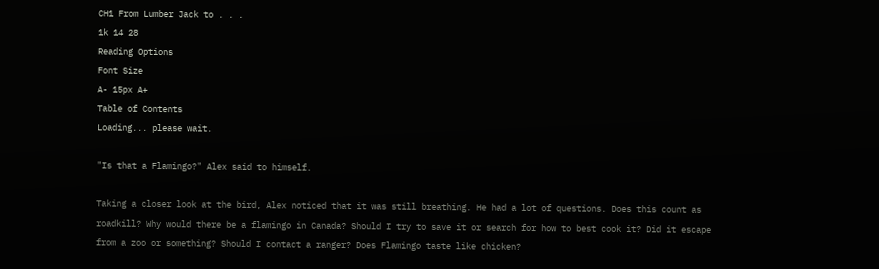CH1 From Lumber Jack to . . .
1k 14 28
Reading Options
Font Size
A- 15px A+
Table of Contents
Loading... please wait.

"Is that a Flamingo?" Alex said to himself.

Taking a closer look at the bird, Alex noticed that it was still breathing. He had a lot of questions. Does this count as roadkill? Why would there be a flamingo in Canada? Should I try to save it or search for how to best cook it? Did it escape from a zoo or something? Should I contact a ranger? Does Flamingo taste like chicken?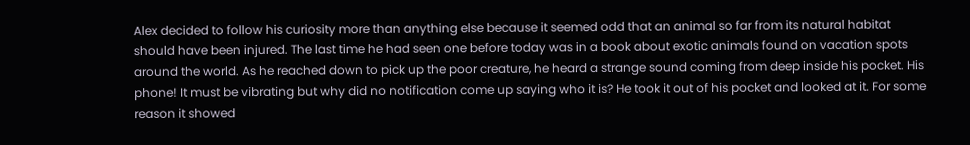Alex decided to follow his curiosity more than anything else because it seemed odd that an animal so far from its natural habitat should have been injured. The last time he had seen one before today was in a book about exotic animals found on vacation spots around the world. As he reached down to pick up the poor creature, he heard a strange sound coming from deep inside his pocket. His phone! It must be vibrating but why did no notification come up saying who it is? He took it out of his pocket and looked at it. For some reason it showed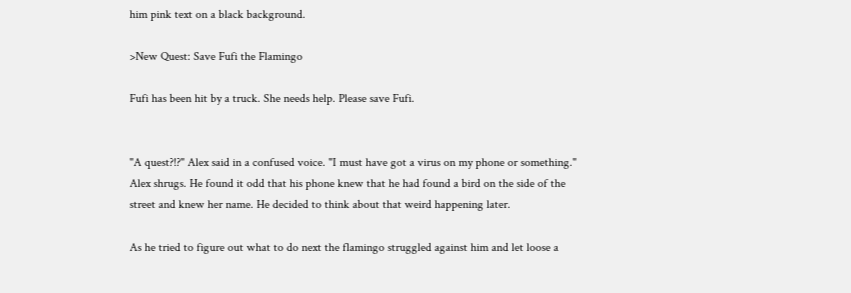him pink text on a black background.

>New Quest: Save Fufi the Flamingo

Fufi has been hit by a truck. She needs help. Please save Fufi.


"A quest?!?" Alex said in a confused voice. "I must have got a virus on my phone or something." Alex shrugs. He found it odd that his phone knew that he had found a bird on the side of the street and knew her name. He decided to think about that weird happening later.

As he tried to figure out what to do next the flamingo struggled against him and let loose a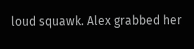loud squawk. Alex grabbed her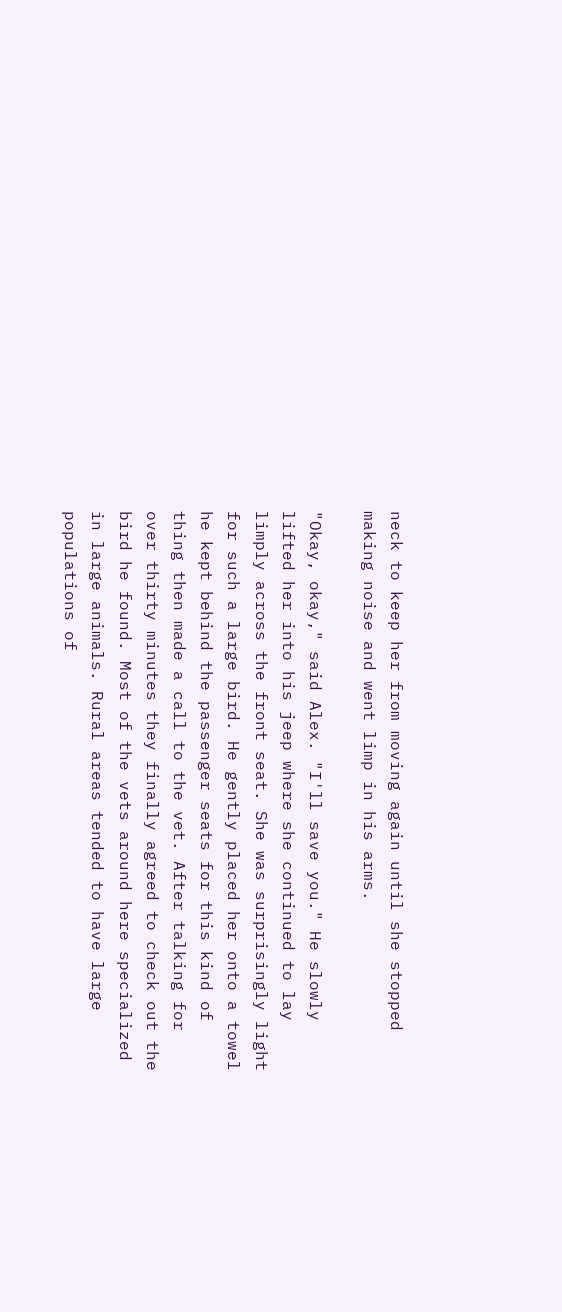neck to keep her from moving again until she stopped making noise and went limp in his arms.

"Okay, okay," said Alex. "I'll save you." He slowly lifted her into his jeep where she continued to lay limply across the front seat. She was surprisingly light for such a large bird. He gently placed her onto a towel he kept behind the passenger seats for this kind of thing then made a call to the vet. After talking for over thirty minutes they finally agreed to check out the bird he found. Most of the vets around here specialized in large animals. Rural areas tended to have large populations of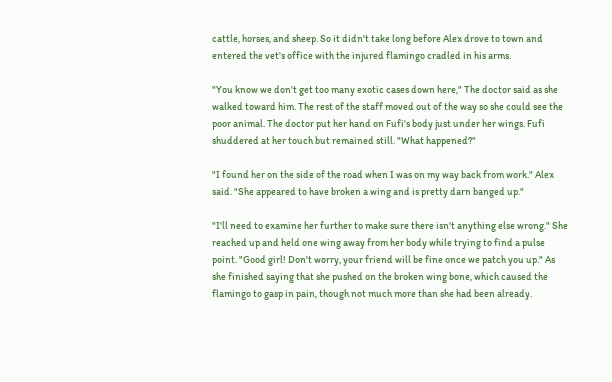cattle, horses, and sheep. So it didn't take long before Alex drove to town and entered the vet's office with the injured flamingo cradled in his arms.

"You know we don't get too many exotic cases down here," The doctor said as she walked toward him. The rest of the staff moved out of the way so she could see the poor animal. The doctor put her hand on Fufi's body just under her wings. Fufi shuddered at her touch but remained still. "What happened?"

"I found her on the side of the road when I was on my way back from work." Alex said. "She appeared to have broken a wing and is pretty darn banged up."

"I'll need to examine her further to make sure there isn't anything else wrong." She reached up and held one wing away from her body while trying to find a pulse point. "Good girl! Don't worry, your friend will be fine once we patch you up." As she finished saying that she pushed on the broken wing bone, which caused the flamingo to gasp in pain, though not much more than she had been already.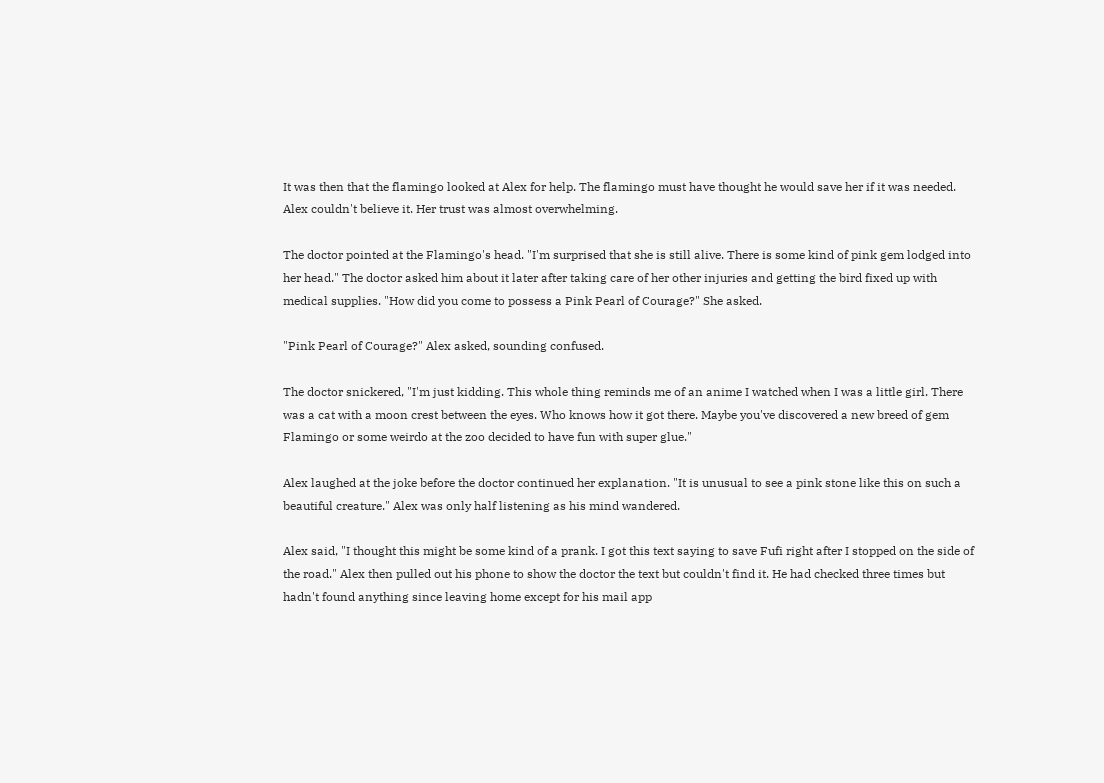It was then that the flamingo looked at Alex for help. The flamingo must have thought he would save her if it was needed. Alex couldn't believe it. Her trust was almost overwhelming.

The doctor pointed at the Flamingo's head. "I'm surprised that she is still alive. There is some kind of pink gem lodged into her head." The doctor asked him about it later after taking care of her other injuries and getting the bird fixed up with medical supplies. "How did you come to possess a Pink Pearl of Courage?" She asked.

"Pink Pearl of Courage?" Alex asked, sounding confused.

The doctor snickered, "I'm just kidding. This whole thing reminds me of an anime I watched when I was a little girl. There was a cat with a moon crest between the eyes. Who knows how it got there. Maybe you've discovered a new breed of gem Flamingo or some weirdo at the zoo decided to have fun with super glue."

Alex laughed at the joke before the doctor continued her explanation. "It is unusual to see a pink stone like this on such a beautiful creature." Alex was only half listening as his mind wandered.

Alex said, "I thought this might be some kind of a prank. I got this text saying to save Fufi right after I stopped on the side of the road." Alex then pulled out his phone to show the doctor the text but couldn't find it. He had checked three times but hadn't found anything since leaving home except for his mail app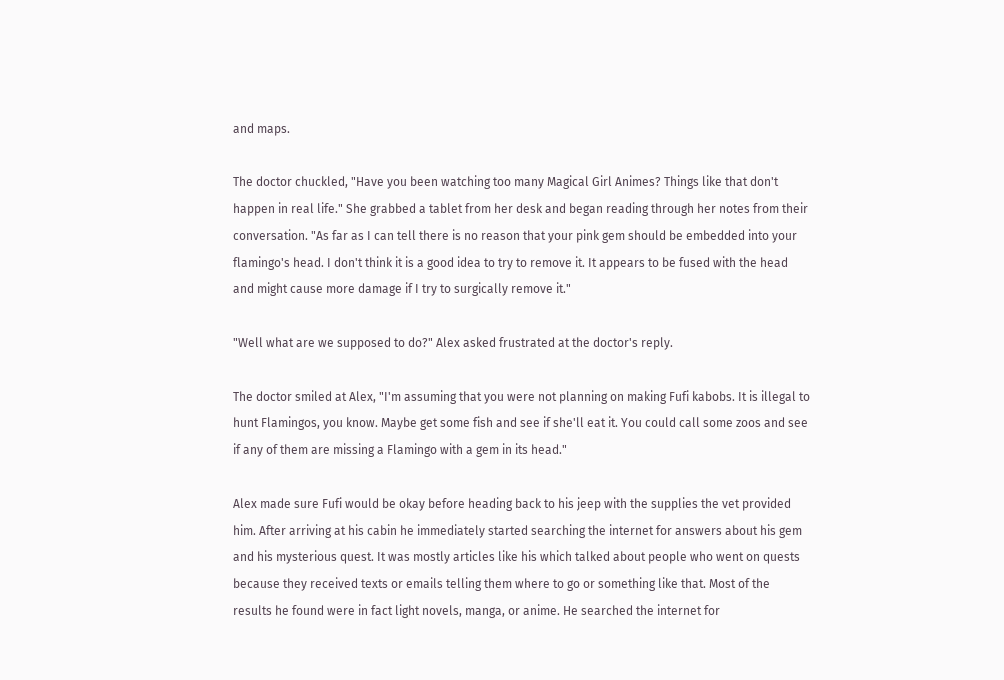and maps.

The doctor chuckled, "Have you been watching too many Magical Girl Animes? Things like that don't happen in real life." She grabbed a tablet from her desk and began reading through her notes from their conversation. "As far as I can tell there is no reason that your pink gem should be embedded into your flamingo's head. I don't think it is a good idea to try to remove it. It appears to be fused with the head and might cause more damage if I try to surgically remove it."

"Well what are we supposed to do?" Alex asked frustrated at the doctor's reply.

The doctor smiled at Alex, "I'm assuming that you were not planning on making Fufi kabobs. It is illegal to hunt Flamingos, you know. Maybe get some fish and see if she'll eat it. You could call some zoos and see if any of them are missing a Flamingo with a gem in its head."

Alex made sure Fufi would be okay before heading back to his jeep with the supplies the vet provided him. After arriving at his cabin he immediately started searching the internet for answers about his gem and his mysterious quest. It was mostly articles like his which talked about people who went on quests because they received texts or emails telling them where to go or something like that. Most of the results he found were in fact light novels, manga, or anime. He searched the internet for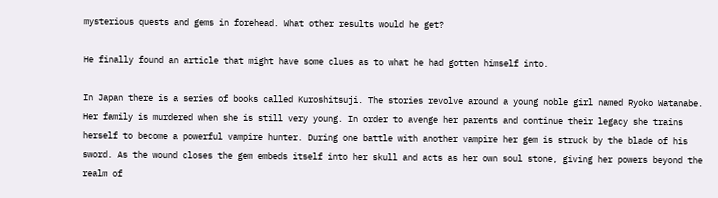mysterious quests and gems in forehead. What other results would he get?

He finally found an article that might have some clues as to what he had gotten himself into.

In Japan there is a series of books called Kuroshitsuji. The stories revolve around a young noble girl named Ryoko Watanabe. Her family is murdered when she is still very young. In order to avenge her parents and continue their legacy she trains herself to become a powerful vampire hunter. During one battle with another vampire her gem is struck by the blade of his sword. As the wound closes the gem embeds itself into her skull and acts as her own soul stone, giving her powers beyond the realm of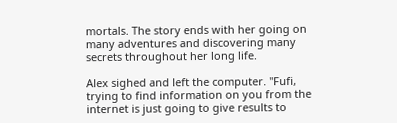mortals. The story ends with her going on many adventures and discovering many secrets throughout her long life.

Alex sighed and left the computer. "Fufi, trying to find information on you from the internet is just going to give results to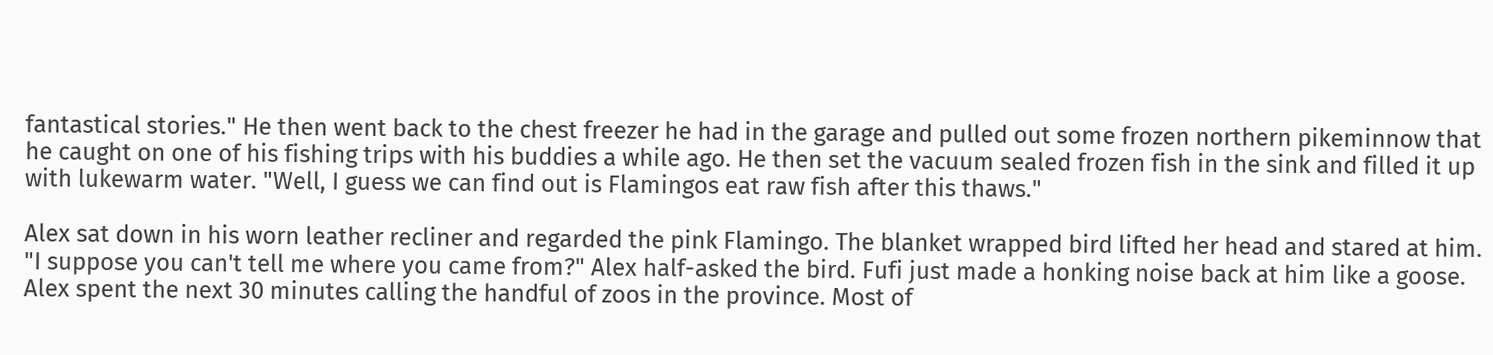fantastical stories." He then went back to the chest freezer he had in the garage and pulled out some frozen northern pikeminnow that he caught on one of his fishing trips with his buddies a while ago. He then set the vacuum sealed frozen fish in the sink and filled it up with lukewarm water. "Well, I guess we can find out is Flamingos eat raw fish after this thaws."

Alex sat down in his worn leather recliner and regarded the pink Flamingo. The blanket wrapped bird lifted her head and stared at him. "I suppose you can't tell me where you came from?" Alex half-asked the bird. Fufi just made a honking noise back at him like a goose. Alex spent the next 30 minutes calling the handful of zoos in the province. Most of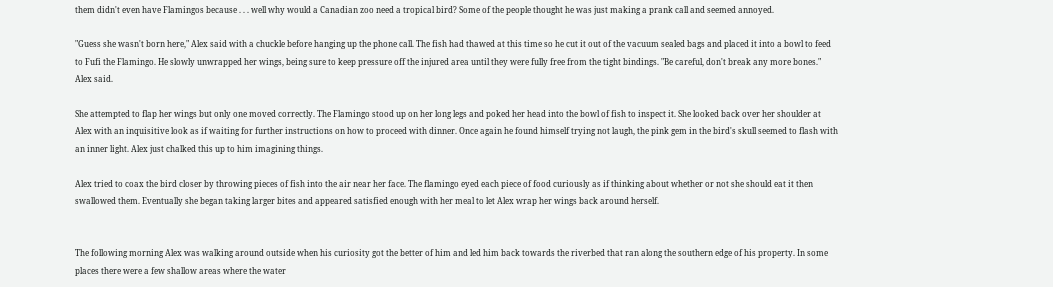them didn't even have Flamingos because . . . well why would a Canadian zoo need a tropical bird? Some of the people thought he was just making a prank call and seemed annoyed.

"Guess she wasn't born here," Alex said with a chuckle before hanging up the phone call. The fish had thawed at this time so he cut it out of the vacuum sealed bags and placed it into a bowl to feed to Fufi the Flamingo. He slowly unwrapped her wings, being sure to keep pressure off the injured area until they were fully free from the tight bindings. "Be careful, don't break any more bones." Alex said.

She attempted to flap her wings but only one moved correctly. The Flamingo stood up on her long legs and poked her head into the bowl of fish to inspect it. She looked back over her shoulder at Alex with an inquisitive look as if waiting for further instructions on how to proceed with dinner. Once again he found himself trying not laugh, the pink gem in the bird's skull seemed to flash with an inner light. Alex just chalked this up to him imagining things.

Alex tried to coax the bird closer by throwing pieces of fish into the air near her face. The flamingo eyed each piece of food curiously as if thinking about whether or not she should eat it then swallowed them. Eventually she began taking larger bites and appeared satisfied enough with her meal to let Alex wrap her wings back around herself.


The following morning Alex was walking around outside when his curiosity got the better of him and led him back towards the riverbed that ran along the southern edge of his property. In some places there were a few shallow areas where the water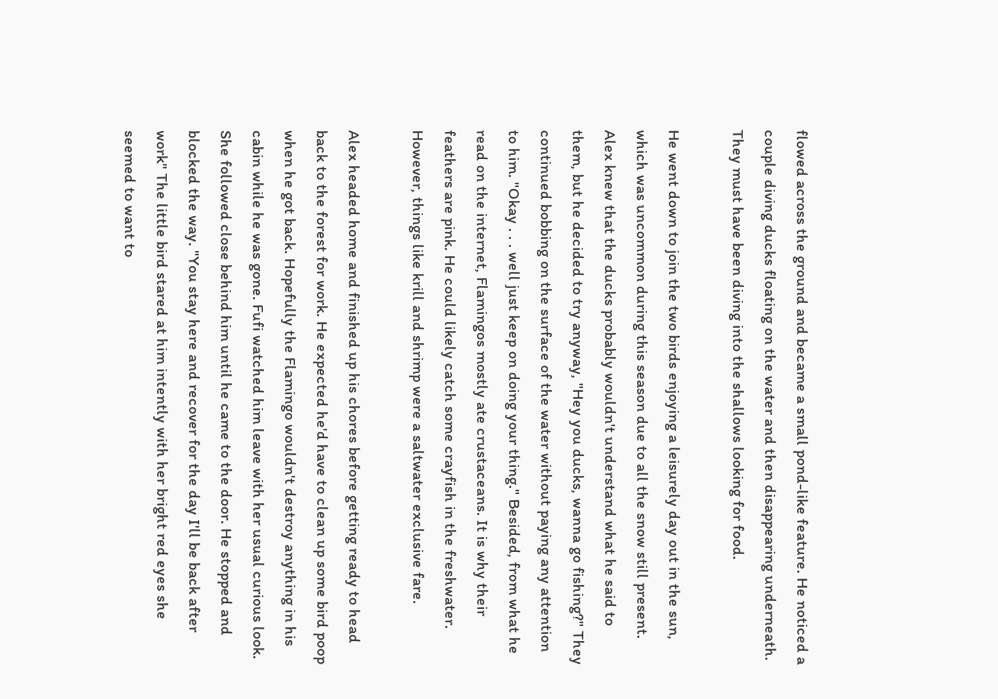flowed across the ground and became a small pond-like feature. He noticed a couple diving ducks floating on the water and then disappearing underneath. They must have been diving into the shallows looking for food.

He went down to join the two birds enjoying a leisurely day out in the sun, which was uncommon during this season due to all the snow still present. Alex knew that the ducks probably wouldn't understand what he said to them, but he decided to try anyway, "Hey you ducks, wanna go fishing?" They continued bobbing on the surface of the water without paying any attention to him. "Okay . . . well just keep on doing your thing." Besided, from what he read on the internet, Flamingos mostly ate crustaceans. It is why their feathers are pink. He could likely catch some crayfish in the freshwater. However, things like krill and shrimp were a saltwater exclusive fare.

Alex headed home and finished up his chores before getting ready to head back to the forest for work. He expected he'd have to clean up some bird poop when he got back. Hopefully the Flamingo wouldn't destroy anything in his cabin while he was gone. Fufi watched him leave with her usual curious look. She followed close behind him until he came to the door. He stopped and blocked the way. "You stay here and recover for the day I'll be back after work" The little bird stared at him intently with her bright red eyes she seemed to want to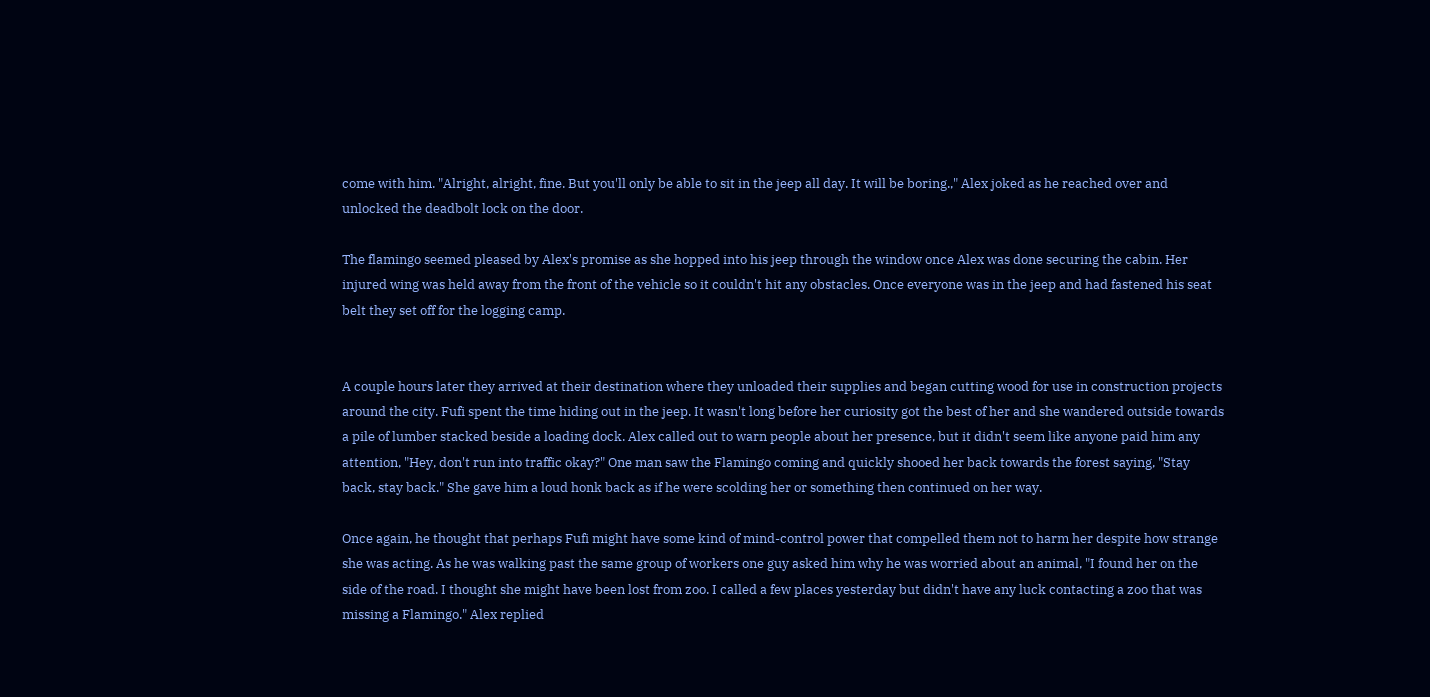come with him. "Alright, alright, fine. But you'll only be able to sit in the jeep all day. It will be boring.," Alex joked as he reached over and unlocked the deadbolt lock on the door.

The flamingo seemed pleased by Alex's promise as she hopped into his jeep through the window once Alex was done securing the cabin. Her injured wing was held away from the front of the vehicle so it couldn't hit any obstacles. Once everyone was in the jeep and had fastened his seat belt they set off for the logging camp.


A couple hours later they arrived at their destination where they unloaded their supplies and began cutting wood for use in construction projects around the city. Fufi spent the time hiding out in the jeep. It wasn't long before her curiosity got the best of her and she wandered outside towards a pile of lumber stacked beside a loading dock. Alex called out to warn people about her presence, but it didn't seem like anyone paid him any attention, "Hey, don't run into traffic okay?" One man saw the Flamingo coming and quickly shooed her back towards the forest saying, "Stay back, stay back." She gave him a loud honk back as if he were scolding her or something then continued on her way.

Once again, he thought that perhaps Fufi might have some kind of mind-control power that compelled them not to harm her despite how strange she was acting. As he was walking past the same group of workers one guy asked him why he was worried about an animal, "I found her on the side of the road. I thought she might have been lost from zoo. I called a few places yesterday but didn't have any luck contacting a zoo that was missing a Flamingo." Alex replied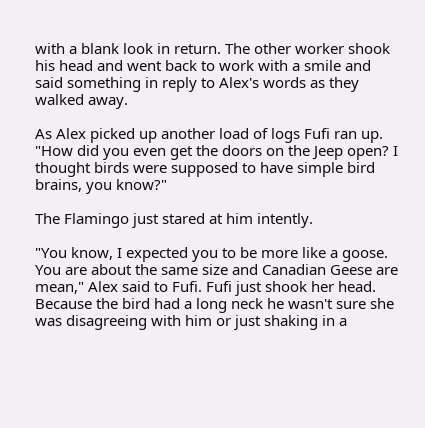with a blank look in return. The other worker shook his head and went back to work with a smile and said something in reply to Alex's words as they walked away.

As Alex picked up another load of logs Fufi ran up. "How did you even get the doors on the Jeep open? I thought birds were supposed to have simple bird brains, you know?"

The Flamingo just stared at him intently.

"You know, I expected you to be more like a goose. You are about the same size and Canadian Geese are mean," Alex said to Fufi. Fufi just shook her head. Because the bird had a long neck he wasn't sure she was disagreeing with him or just shaking in a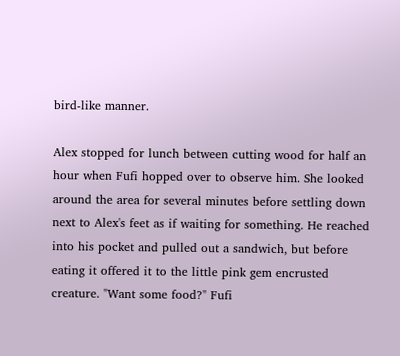bird-like manner.

Alex stopped for lunch between cutting wood for half an hour when Fufi hopped over to observe him. She looked around the area for several minutes before settling down next to Alex's feet as if waiting for something. He reached into his pocket and pulled out a sandwich, but before eating it offered it to the little pink gem encrusted creature. "Want some food?" Fufi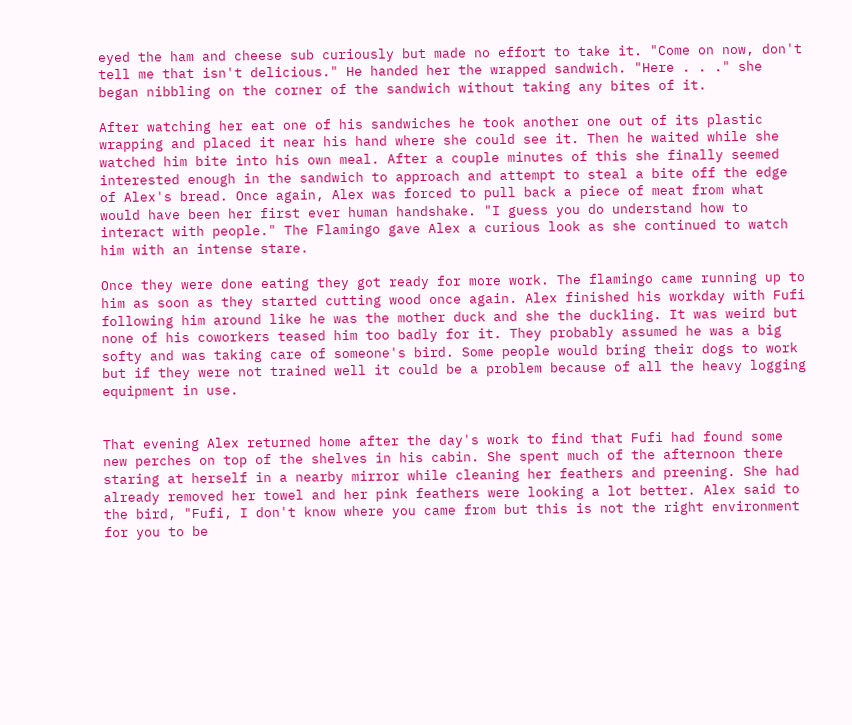eyed the ham and cheese sub curiously but made no effort to take it. "Come on now, don't tell me that isn't delicious." He handed her the wrapped sandwich. "Here . . ." she began nibbling on the corner of the sandwich without taking any bites of it.

After watching her eat one of his sandwiches he took another one out of its plastic wrapping and placed it near his hand where she could see it. Then he waited while she watched him bite into his own meal. After a couple minutes of this she finally seemed interested enough in the sandwich to approach and attempt to steal a bite off the edge of Alex's bread. Once again, Alex was forced to pull back a piece of meat from what would have been her first ever human handshake. "I guess you do understand how to interact with people." The Flamingo gave Alex a curious look as she continued to watch him with an intense stare.

Once they were done eating they got ready for more work. The flamingo came running up to him as soon as they started cutting wood once again. Alex finished his workday with Fufi following him around like he was the mother duck and she the duckling. It was weird but none of his coworkers teased him too badly for it. They probably assumed he was a big softy and was taking care of someone's bird. Some people would bring their dogs to work but if they were not trained well it could be a problem because of all the heavy logging equipment in use.


That evening Alex returned home after the day's work to find that Fufi had found some new perches on top of the shelves in his cabin. She spent much of the afternoon there staring at herself in a nearby mirror while cleaning her feathers and preening. She had already removed her towel and her pink feathers were looking a lot better. Alex said to the bird, "Fufi, I don't know where you came from but this is not the right environment for you to be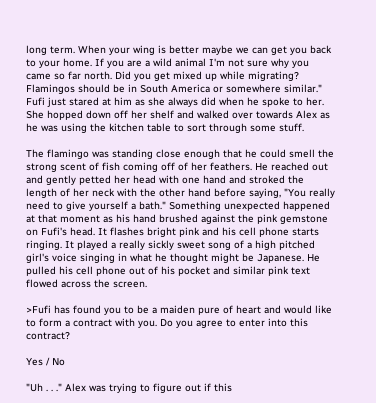long term. When your wing is better maybe we can get you back to your home. If you are a wild animal I'm not sure why you came so far north. Did you get mixed up while migrating? Flamingos should be in South America or somewhere similar." Fufi just stared at him as she always did when he spoke to her. She hopped down off her shelf and walked over towards Alex as he was using the kitchen table to sort through some stuff.

The flamingo was standing close enough that he could smell the strong scent of fish coming off of her feathers. He reached out and gently petted her head with one hand and stroked the length of her neck with the other hand before saying, "You really need to give yourself a bath." Something unexpected happened at that moment as his hand brushed against the pink gemstone on Fufi's head. It flashes bright pink and his cell phone starts ringing. It played a really sickly sweet song of a high pitched girl's voice singing in what he thought might be Japanese. He pulled his cell phone out of his pocket and similar pink text flowed across the screen.

>Fufi has found you to be a maiden pure of heart and would like to form a contract with you. Do you agree to enter into this contract?

Yes / No

"Uh . . ." Alex was trying to figure out if this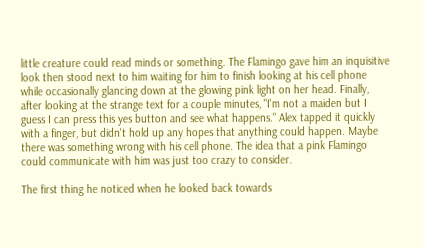little creature could read minds or something. The Flamingo gave him an inquisitive look then stood next to him waiting for him to finish looking at his cell phone while occasionally glancing down at the glowing pink light on her head. Finally, after looking at the strange text for a couple minutes, "I'm not a maiden but I guess I can press this yes button and see what happens." Alex tapped it quickly with a finger, but didn't hold up any hopes that anything could happen. Maybe there was something wrong with his cell phone. The idea that a pink Flamingo could communicate with him was just too crazy to consider.

The first thing he noticed when he looked back towards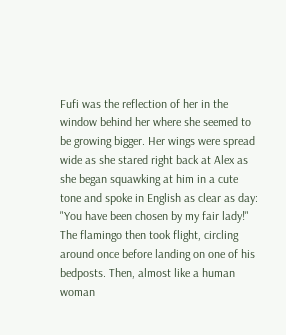Fufi was the reflection of her in the window behind her where she seemed to be growing bigger. Her wings were spread wide as she stared right back at Alex as she began squawking at him in a cute tone and spoke in English as clear as day: "You have been chosen by my fair lady!" The flamingo then took flight, circling around once before landing on one of his bedposts. Then, almost like a human woman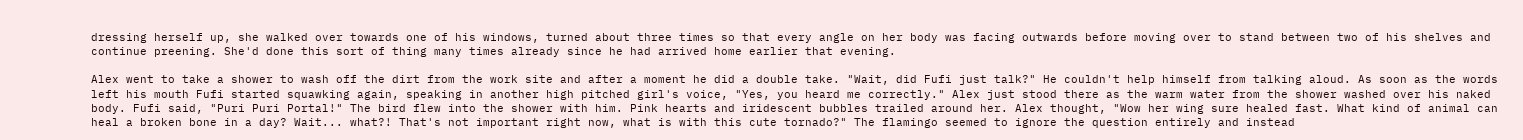dressing herself up, she walked over towards one of his windows, turned about three times so that every angle on her body was facing outwards before moving over to stand between two of his shelves and continue preening. She'd done this sort of thing many times already since he had arrived home earlier that evening.

Alex went to take a shower to wash off the dirt from the work site and after a moment he did a double take. "Wait, did Fufi just talk?" He couldn't help himself from talking aloud. As soon as the words left his mouth Fufi started squawking again, speaking in another high pitched girl's voice, "Yes, you heard me correctly." Alex just stood there as the warm water from the shower washed over his naked body. Fufi said, "Puri Puri Portal!" The bird flew into the shower with him. Pink hearts and iridescent bubbles trailed around her. Alex thought, "Wow her wing sure healed fast. What kind of animal can heal a broken bone in a day? Wait... what?! That's not important right now, what is with this cute tornado?" The flamingo seemed to ignore the question entirely and instead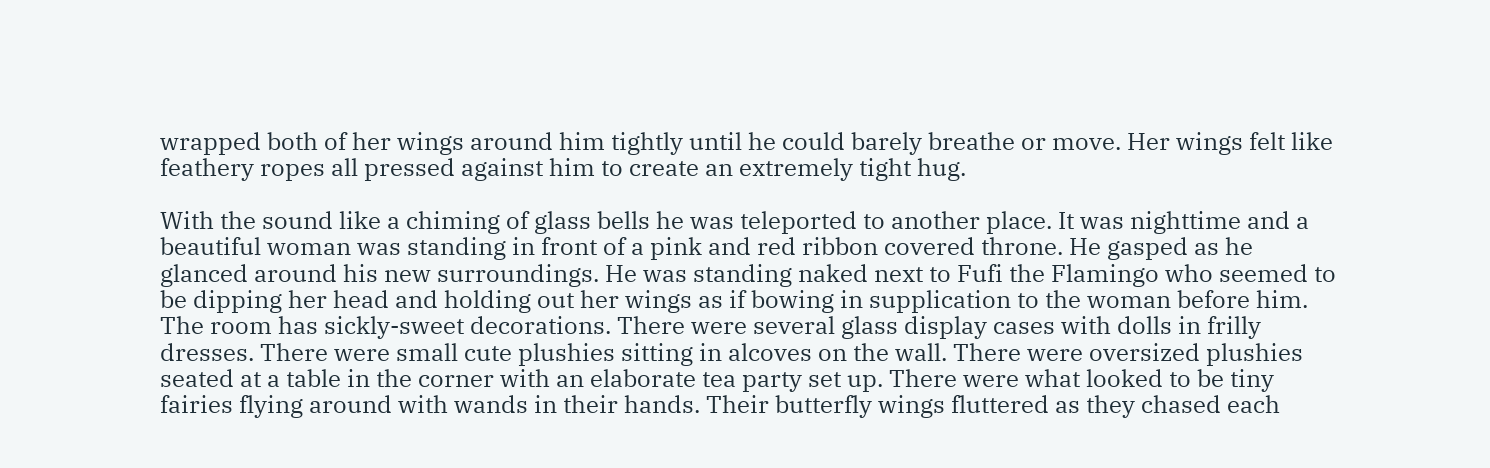wrapped both of her wings around him tightly until he could barely breathe or move. Her wings felt like feathery ropes all pressed against him to create an extremely tight hug.

With the sound like a chiming of glass bells he was teleported to another place. It was nighttime and a beautiful woman was standing in front of a pink and red ribbon covered throne. He gasped as he glanced around his new surroundings. He was standing naked next to Fufi the Flamingo who seemed to be dipping her head and holding out her wings as if bowing in supplication to the woman before him. The room has sickly-sweet decorations. There were several glass display cases with dolls in frilly dresses. There were small cute plushies sitting in alcoves on the wall. There were oversized plushies seated at a table in the corner with an elaborate tea party set up. There were what looked to be tiny fairies flying around with wands in their hands. Their butterfly wings fluttered as they chased each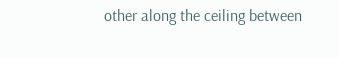other along the ceiling between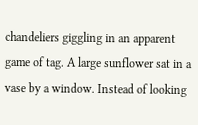chandeliers giggling in an apparent game of tag. A large sunflower sat in a vase by a window. Instead of looking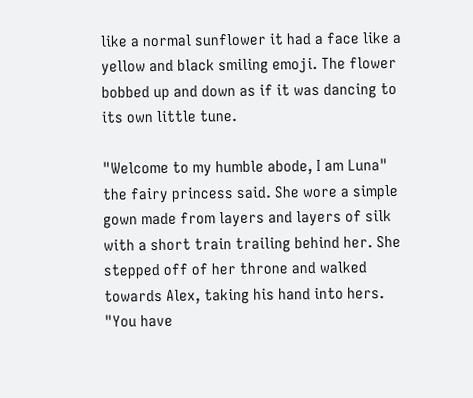like a normal sunflower it had a face like a yellow and black smiling emoji. The flower bobbed up and down as if it was dancing to its own little tune.

"Welcome to my humble abode, I am Luna" the fairy princess said. She wore a simple gown made from layers and layers of silk with a short train trailing behind her. She stepped off of her throne and walked towards Alex, taking his hand into hers. "You have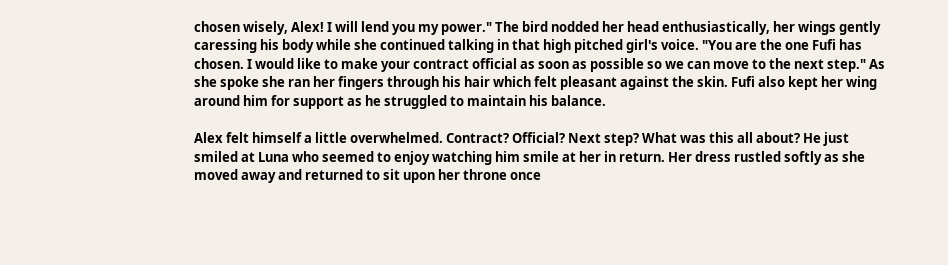chosen wisely, Alex! I will lend you my power." The bird nodded her head enthusiastically, her wings gently caressing his body while she continued talking in that high pitched girl's voice. "You are the one Fufi has chosen. I would like to make your contract official as soon as possible so we can move to the next step." As she spoke she ran her fingers through his hair which felt pleasant against the skin. Fufi also kept her wing around him for support as he struggled to maintain his balance.

Alex felt himself a little overwhelmed. Contract? Official? Next step? What was this all about? He just smiled at Luna who seemed to enjoy watching him smile at her in return. Her dress rustled softly as she moved away and returned to sit upon her throne once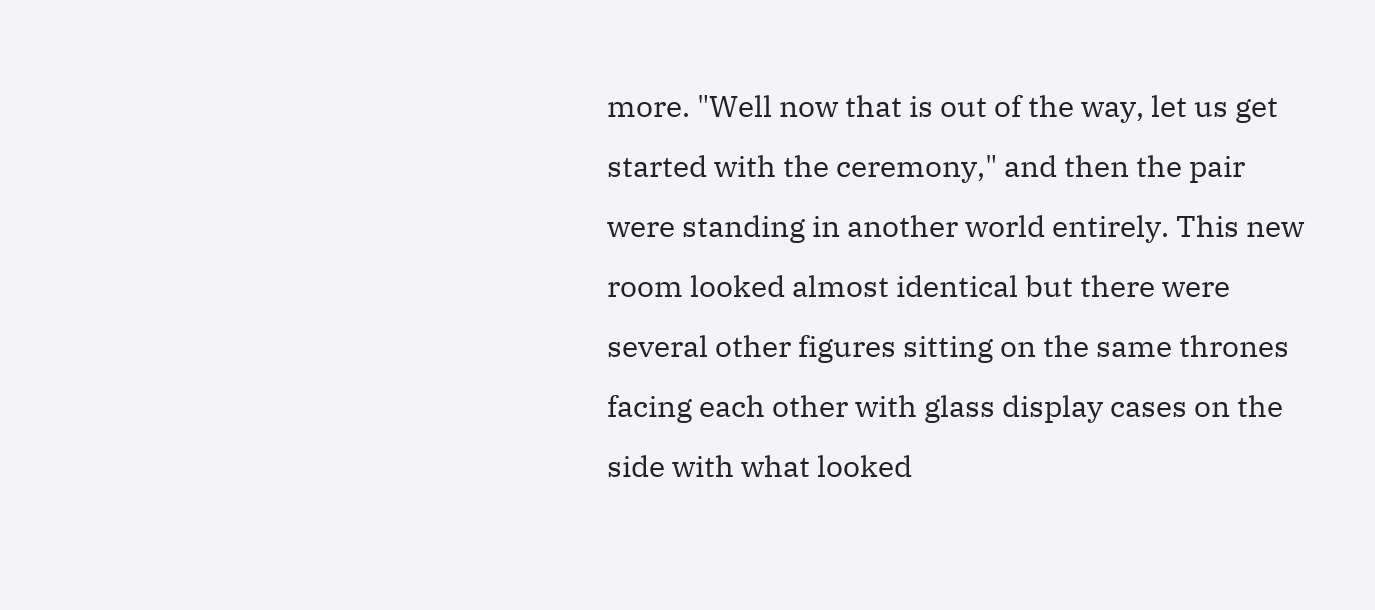more. "Well now that is out of the way, let us get started with the ceremony," and then the pair were standing in another world entirely. This new room looked almost identical but there were several other figures sitting on the same thrones facing each other with glass display cases on the side with what looked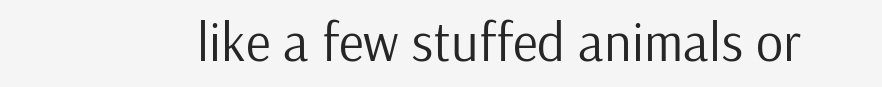like a few stuffed animals or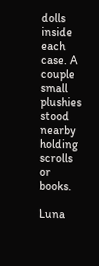dolls inside each case. A couple small plushies stood nearby holding scrolls or books.

Luna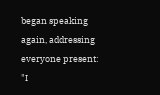began speaking again, addressing everyone present: "I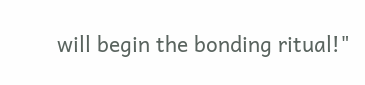will begin the bonding ritual!"